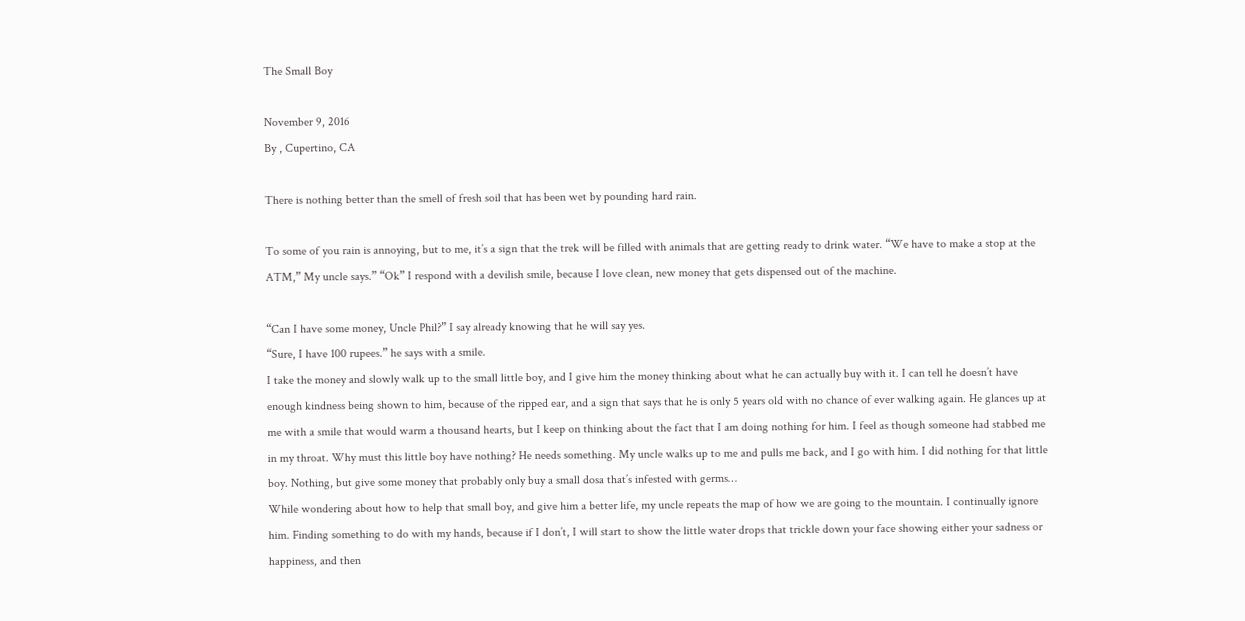The Small Boy

November 9, 2016
By , Cupertino, CA

There is nothing better than the smell of fresh soil that has been wet by pounding hard rain.

To some of you rain is annoying, but to me, it’s a sign that the trek will be filled with animals that are getting ready to drink water. “We have to make a stop at the ATM,” My uncle says.” “Ok” I respond with a devilish smile, because I love clean, new money that gets dispensed out of the machine.

“Can I have some money, Uncle Phil?” I say already knowing that he will say yes.
“Sure, I have 100 rupees.” he says with a smile.
I take the money and slowly walk up to the small little boy, and I give him the money thinking about what he can actually buy with it. I can tell he doesn’t have enough kindness being shown to him, because of the ripped ear, and a sign that says that he is only 5 years old with no chance of ever walking again. He glances up at me with a smile that would warm a thousand hearts, but I keep on thinking about the fact that I am doing nothing for him. I feel as though someone had stabbed me in my throat. Why must this little boy have nothing? He needs something. My uncle walks up to me and pulls me back, and I go with him. I did nothing for that little boy. Nothing, but give some money that probably only buy a small dosa that’s infested with germs…
While wondering about how to help that small boy, and give him a better life, my uncle repeats the map of how we are going to the mountain. I continually ignore him. Finding something to do with my hands, because if I don’t, I will start to show the little water drops that trickle down your face showing either your sadness or happiness, and then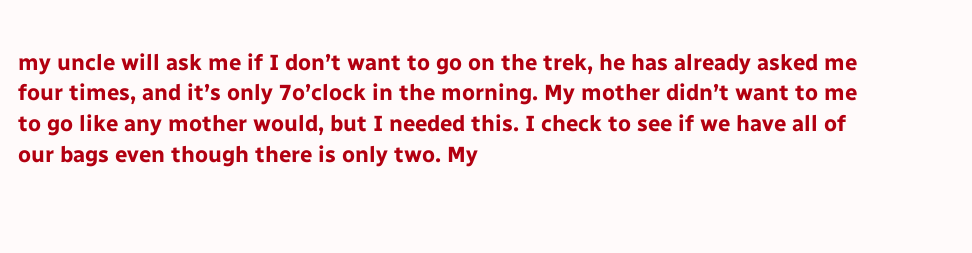my uncle will ask me if I don’t want to go on the trek, he has already asked me four times, and it’s only 7o’clock in the morning. My mother didn’t want to me to go like any mother would, but I needed this. I check to see if we have all of our bags even though there is only two. My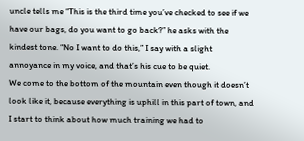uncle tells me “This is the third time you’ve checked to see if we have our bags, do you want to go back?” he asks with the kindest tone. “No I want to do this,” I say with a slight annoyance in my voice, and that’s his cue to be quiet.
We come to the bottom of the mountain even though it doesn’t look like it, because everything is uphill in this part of town, and I start to think about how much training we had to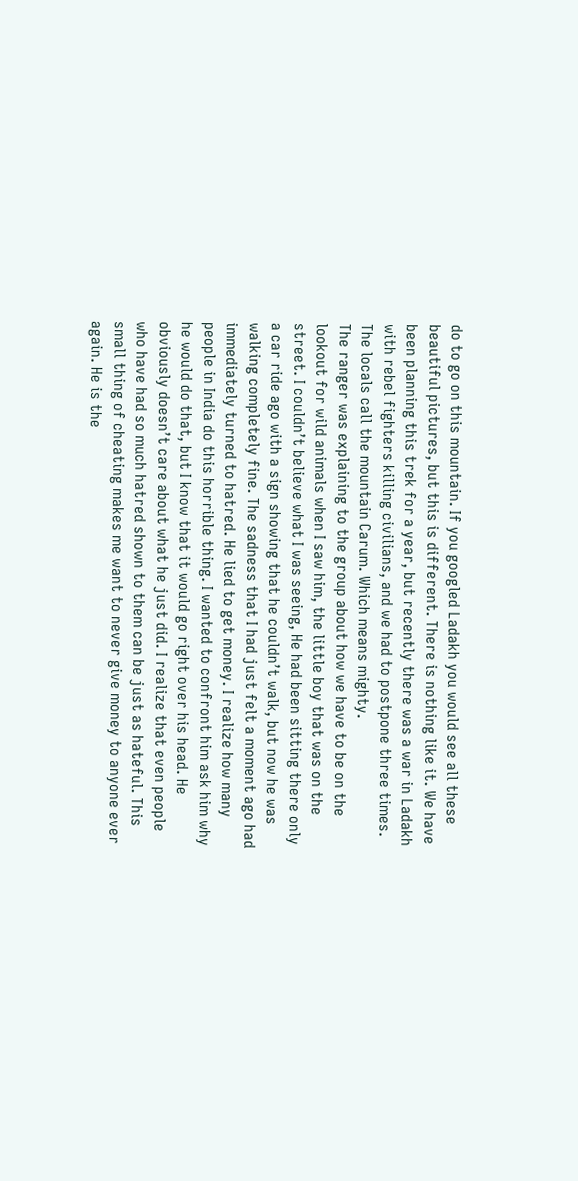do to go on this mountain. If you googled Ladakh you would see all these beautiful pictures, but this is different. There is nothing like it. We have been planning this trek for a year, but recently there was a war in Ladakh with rebel fighters killing civilians, and we had to postpone three times. The locals call the mountain Carum. Which means mighty.
The ranger was explaining to the group about how we have to be on the lookout for wild animals when I saw him, the little boy that was on the street. I couldn’t believe what I was seeing, He had been sitting there only a car ride ago with a sign showing that he couldn’t walk, but now he was walking completely fine. The sadness that I had just felt a moment ago had immediately turned to hatred. He lied to get money. I realize how many people in India do this horrible thing. I wanted to confront him ask him why he would do that, but I know that it would go right over his head. He obviously doesn’t care about what he just did. I realize that even people who have had so much hatred shown to them can be just as hateful. This small thing of cheating makes me want to never give money to anyone ever again. He is the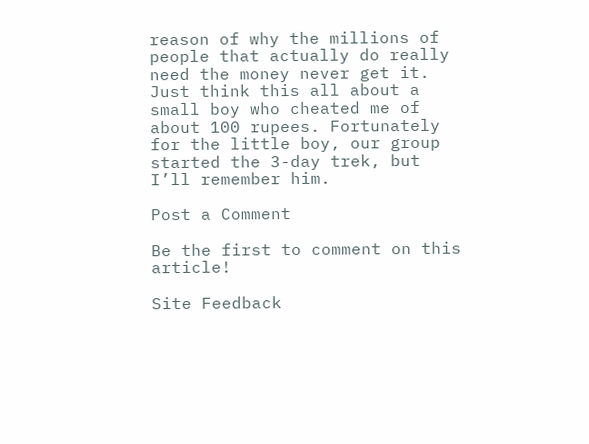reason of why the millions of people that actually do really need the money never get it. Just think this all about a small boy who cheated me of about 100 rupees. Fortunately for the little boy, our group started the 3-day trek, but  I’ll remember him.

Post a Comment

Be the first to comment on this article!

Site Feedback